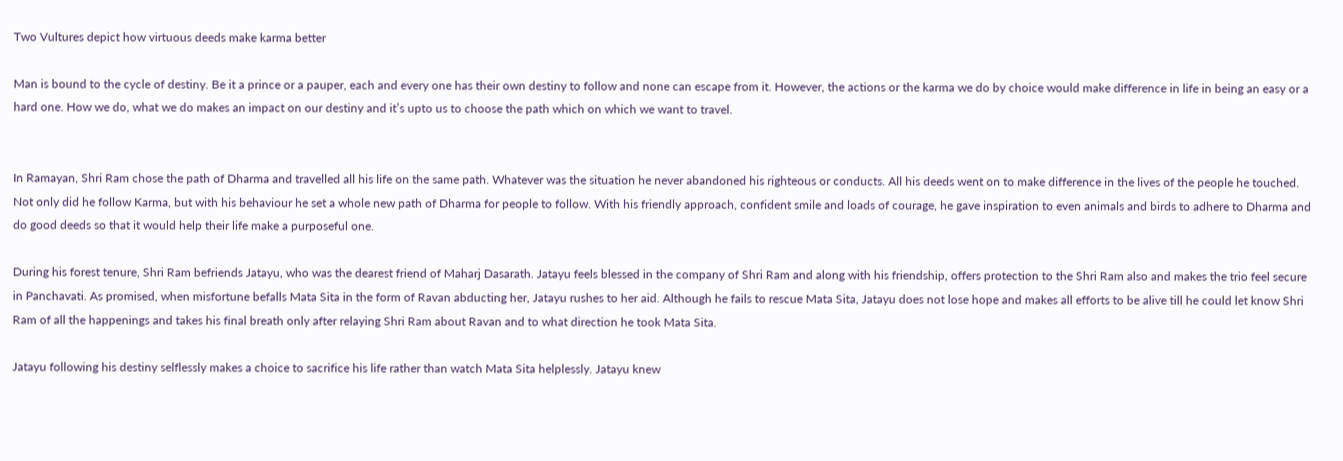Two Vultures depict how virtuous deeds make karma better

Man is bound to the cycle of destiny. Be it a prince or a pauper, each and every one has their own destiny to follow and none can escape from it. However, the actions or the karma we do by choice would make difference in life in being an easy or a hard one. How we do, what we do makes an impact on our destiny and it’s upto us to choose the path which on which we want to travel.


In Ramayan, Shri Ram chose the path of Dharma and travelled all his life on the same path. Whatever was the situation he never abandoned his righteous or conducts. All his deeds went on to make difference in the lives of the people he touched. Not only did he follow Karma, but with his behaviour he set a whole new path of Dharma for people to follow. With his friendly approach, confident smile and loads of courage, he gave inspiration to even animals and birds to adhere to Dharma and do good deeds so that it would help their life make a purposeful one.

During his forest tenure, Shri Ram befriends Jatayu, who was the dearest friend of Maharj Dasarath. Jatayu feels blessed in the company of Shri Ram and along with his friendship, offers protection to the Shri Ram also and makes the trio feel secure in Panchavati. As promised, when misfortune befalls Mata Sita in the form of Ravan abducting her, Jatayu rushes to her aid. Although he fails to rescue Mata Sita, Jatayu does not lose hope and makes all efforts to be alive till he could let know Shri Ram of all the happenings and takes his final breath only after relaying Shri Ram about Ravan and to what direction he took Mata Sita.

Jatayu following his destiny selflessly makes a choice to sacrifice his life rather than watch Mata Sita helplessly. Jatayu knew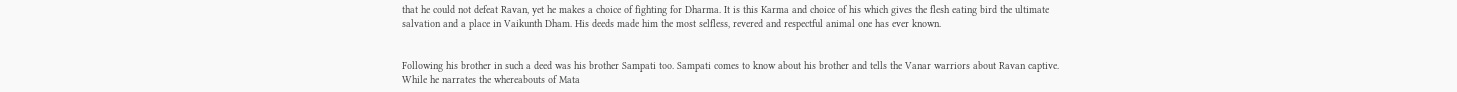that he could not defeat Ravan, yet he makes a choice of fighting for Dharma. It is this Karma and choice of his which gives the flesh eating bird the ultimate salvation and a place in Vaikunth Dham. His deeds made him the most selfless, revered and respectful animal one has ever known.


Following his brother in such a deed was his brother Sampati too. Sampati comes to know about his brother and tells the Vanar warriors about Ravan captive. While he narrates the whereabouts of Mata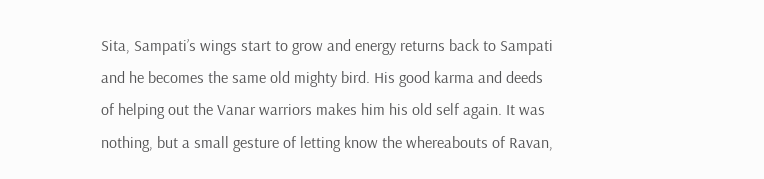Sita, Sampati’s wings start to grow and energy returns back to Sampati and he becomes the same old mighty bird. His good karma and deeds of helping out the Vanar warriors makes him his old self again. It was nothing, but a small gesture of letting know the whereabouts of Ravan,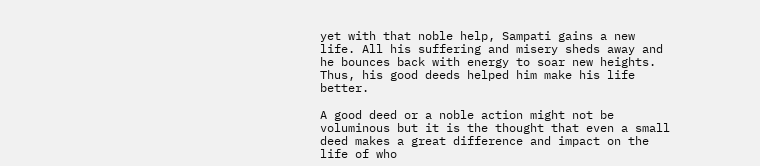yet with that noble help, Sampati gains a new life. All his suffering and misery sheds away and he bounces back with energy to soar new heights. Thus, his good deeds helped him make his life better.

A good deed or a noble action might not be voluminous but it is the thought that even a small deed makes a great difference and impact on the life of who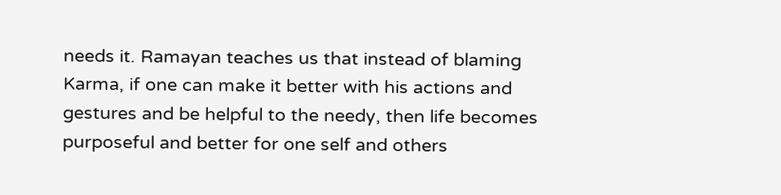needs it. Ramayan teaches us that instead of blaming Karma, if one can make it better with his actions and gestures and be helpful to the needy, then life becomes purposeful and better for one self and others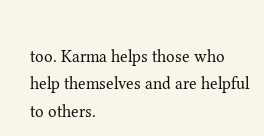too. Karma helps those who help themselves and are helpful to others.